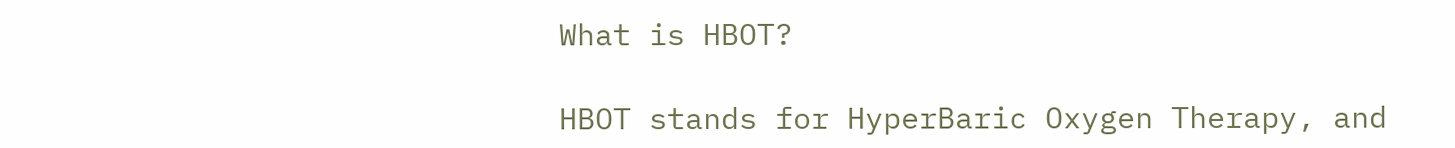What is HBOT?

HBOT stands for HyperBaric Oxygen Therapy, and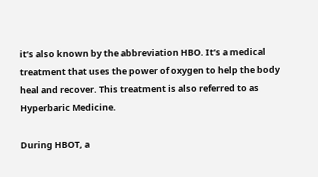it’s also known by the abbreviation HBO. It’s a medical treatment that uses the power of oxygen to help the body heal and recover. This treatment is also referred to as Hyperbaric Medicine.

During HBOT, a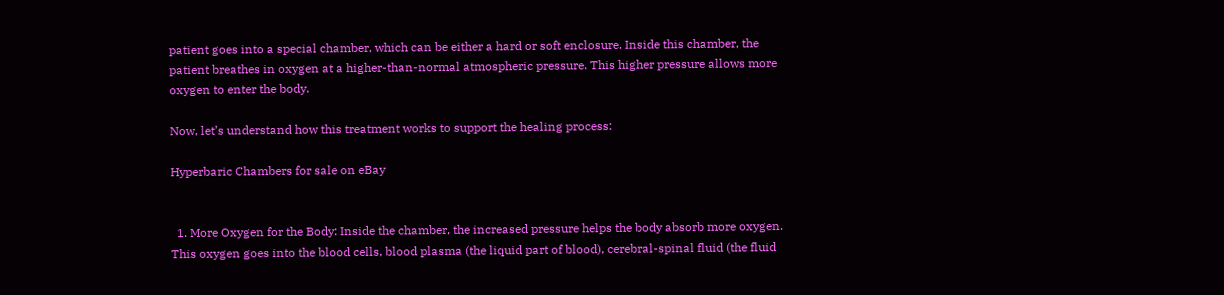patient goes into a special chamber, which can be either a hard or soft enclosure. Inside this chamber, the patient breathes in oxygen at a higher-than-normal atmospheric pressure. This higher pressure allows more oxygen to enter the body.

Now, let’s understand how this treatment works to support the healing process:

Hyperbaric Chambers for sale on eBay


  1. More Oxygen for the Body: Inside the chamber, the increased pressure helps the body absorb more oxygen. This oxygen goes into the blood cells, blood plasma (the liquid part of blood), cerebral-spinal fluid (the fluid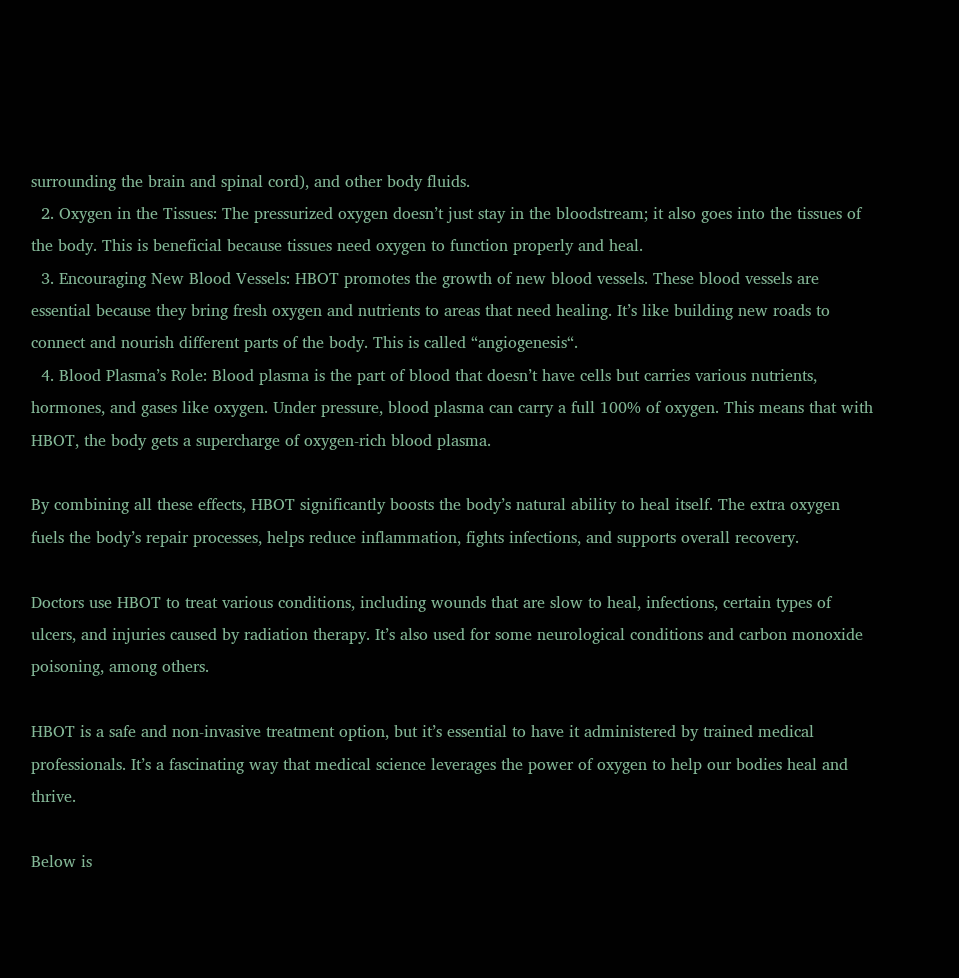surrounding the brain and spinal cord), and other body fluids.
  2. Oxygen in the Tissues: The pressurized oxygen doesn’t just stay in the bloodstream; it also goes into the tissues of the body. This is beneficial because tissues need oxygen to function properly and heal.
  3. Encouraging New Blood Vessels: HBOT promotes the growth of new blood vessels. These blood vessels are essential because they bring fresh oxygen and nutrients to areas that need healing. It’s like building new roads to connect and nourish different parts of the body. This is called “angiogenesis“.
  4. Blood Plasma’s Role: Blood plasma is the part of blood that doesn’t have cells but carries various nutrients, hormones, and gases like oxygen. Under pressure, blood plasma can carry a full 100% of oxygen. This means that with HBOT, the body gets a supercharge of oxygen-rich blood plasma.

By combining all these effects, HBOT significantly boosts the body’s natural ability to heal itself. The extra oxygen fuels the body’s repair processes, helps reduce inflammation, fights infections, and supports overall recovery.

Doctors use HBOT to treat various conditions, including wounds that are slow to heal, infections, certain types of ulcers, and injuries caused by radiation therapy. It’s also used for some neurological conditions and carbon monoxide poisoning, among others.

HBOT is a safe and non-invasive treatment option, but it’s essential to have it administered by trained medical professionals. It’s a fascinating way that medical science leverages the power of oxygen to help our bodies heal and thrive.

Below is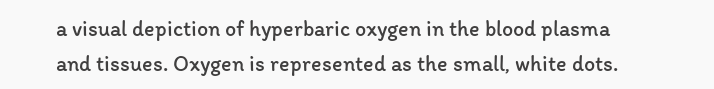a visual depiction of hyperbaric oxygen in the blood plasma and tissues. Oxygen is represented as the small, white dots.